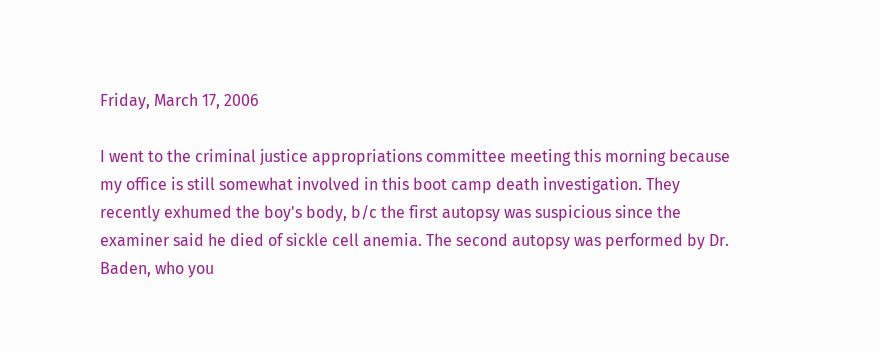Friday, March 17, 2006

I went to the criminal justice appropriations committee meeting this morning because my office is still somewhat involved in this boot camp death investigation. They recently exhumed the boy's body, b/c the first autopsy was suspicious since the examiner said he died of sickle cell anemia. The second autopsy was performed by Dr. Baden, who you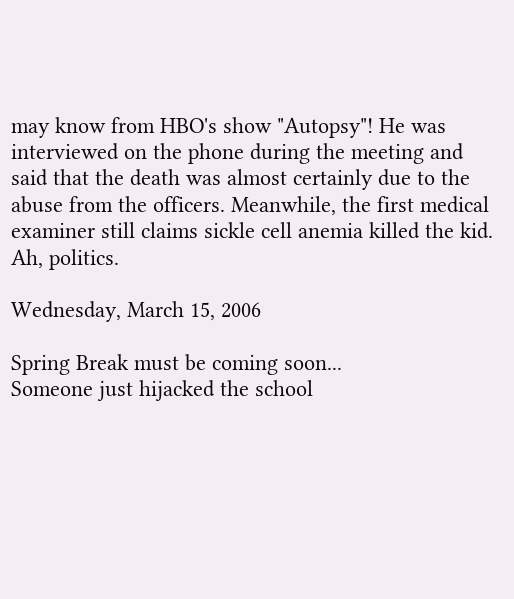may know from HBO's show "Autopsy"! He was interviewed on the phone during the meeting and said that the death was almost certainly due to the abuse from the officers. Meanwhile, the first medical examiner still claims sickle cell anemia killed the kid. Ah, politics.

Wednesday, March 15, 2006

Spring Break must be coming soon...
Someone just hijacked the school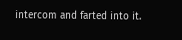intercom and farted into it.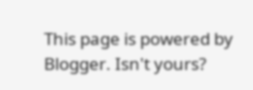This page is powered by Blogger. Isn't yours?